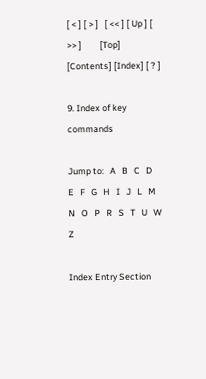[ < ] [ > ]   [ << ] [ Up ] [ >> ]         [Top] [Contents] [Index] [ ? ]

9. Index of key commands

Jump to:   A   B   C   D   E   F   G   H   I   J   L   M   N   O   P   R   S   T   U   W   Z

Index Entry Section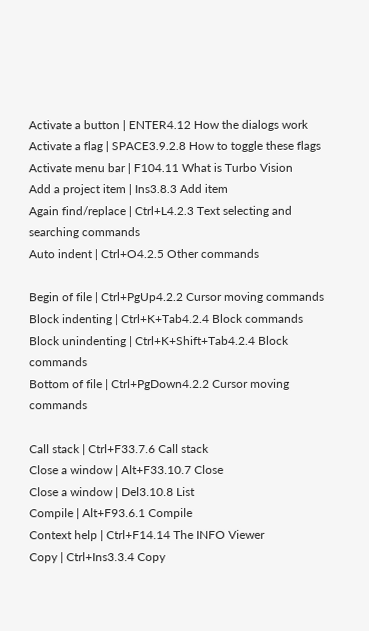Activate a button | ENTER4.12 How the dialogs work
Activate a flag | SPACE3.9.2.8 How to toggle these flags
Activate menu bar | F104.11 What is Turbo Vision
Add a project item | Ins3.8.3 Add item
Again find/replace | Ctrl+L4.2.3 Text selecting and searching commands
Auto indent | Ctrl+O4.2.5 Other commands

Begin of file | Ctrl+PgUp4.2.2 Cursor moving commands
Block indenting | Ctrl+K+Tab4.2.4 Block commands
Block unindenting | Ctrl+K+Shift+Tab4.2.4 Block commands
Bottom of file | Ctrl+PgDown4.2.2 Cursor moving commands

Call stack | Ctrl+F33.7.6 Call stack
Close a window | Alt+F33.10.7 Close
Close a window | Del3.10.8 List
Compile | Alt+F93.6.1 Compile
Context help | Ctrl+F14.14 The INFO Viewer
Copy | Ctrl+Ins3.3.4 Copy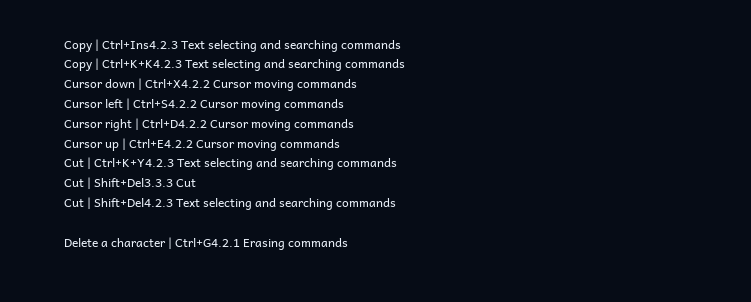Copy | Ctrl+Ins4.2.3 Text selecting and searching commands
Copy | Ctrl+K+K4.2.3 Text selecting and searching commands
Cursor down | Ctrl+X4.2.2 Cursor moving commands
Cursor left | Ctrl+S4.2.2 Cursor moving commands
Cursor right | Ctrl+D4.2.2 Cursor moving commands
Cursor up | Ctrl+E4.2.2 Cursor moving commands
Cut | Ctrl+K+Y4.2.3 Text selecting and searching commands
Cut | Shift+Del3.3.3 Cut
Cut | Shift+Del4.2.3 Text selecting and searching commands

Delete a character | Ctrl+G4.2.1 Erasing commands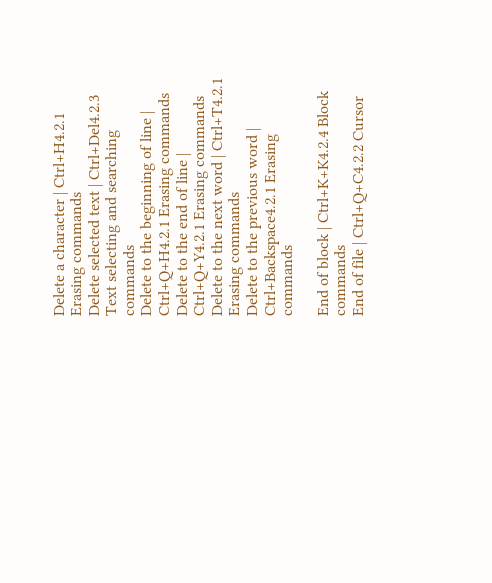Delete a character | Ctrl+H4.2.1 Erasing commands
Delete selected text | Ctrl+Del4.2.3 Text selecting and searching commands
Delete to the beginning of line | Ctrl+Q+H4.2.1 Erasing commands
Delete to the end of line | Ctrl+Q+Y4.2.1 Erasing commands
Delete to the next word | Ctrl+T4.2.1 Erasing commands
Delete to the previous word | Ctrl+Backspace4.2.1 Erasing commands

End of block | Ctrl+K+K4.2.4 Block commands
End of file | Ctrl+Q+C4.2.2 Cursor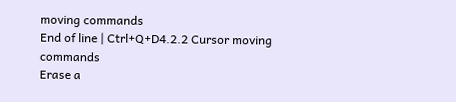moving commands
End of line | Ctrl+Q+D4.2.2 Cursor moving commands
Erase a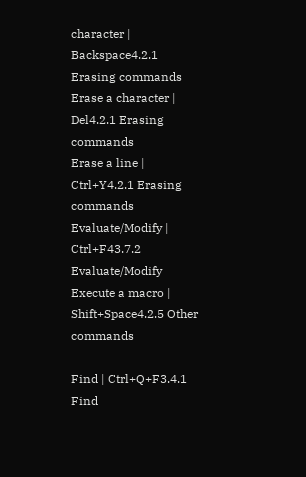character | Backspace4.2.1 Erasing commands
Erase a character | Del4.2.1 Erasing commands
Erase a line | Ctrl+Y4.2.1 Erasing commands
Evaluate/Modify | Ctrl+F43.7.2 Evaluate/Modify
Execute a macro | Shift+Space4.2.5 Other commands

Find | Ctrl+Q+F3.4.1 Find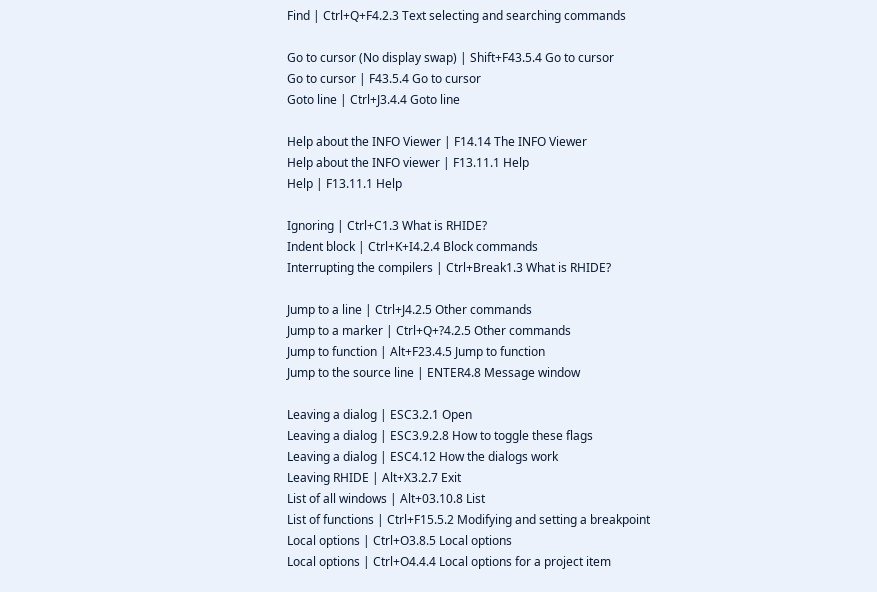Find | Ctrl+Q+F4.2.3 Text selecting and searching commands

Go to cursor (No display swap) | Shift+F43.5.4 Go to cursor
Go to cursor | F43.5.4 Go to cursor
Goto line | Ctrl+J3.4.4 Goto line

Help about the INFO Viewer | F14.14 The INFO Viewer
Help about the INFO viewer | F13.11.1 Help
Help | F13.11.1 Help

Ignoring | Ctrl+C1.3 What is RHIDE?
Indent block | Ctrl+K+I4.2.4 Block commands
Interrupting the compilers | Ctrl+Break1.3 What is RHIDE?

Jump to a line | Ctrl+J4.2.5 Other commands
Jump to a marker | Ctrl+Q+?4.2.5 Other commands
Jump to function | Alt+F23.4.5 Jump to function
Jump to the source line | ENTER4.8 Message window

Leaving a dialog | ESC3.2.1 Open
Leaving a dialog | ESC3.9.2.8 How to toggle these flags
Leaving a dialog | ESC4.12 How the dialogs work
Leaving RHIDE | Alt+X3.2.7 Exit
List of all windows | Alt+03.10.8 List
List of functions | Ctrl+F15.5.2 Modifying and setting a breakpoint
Local options | Ctrl+O3.8.5 Local options
Local options | Ctrl+O4.4.4 Local options for a project item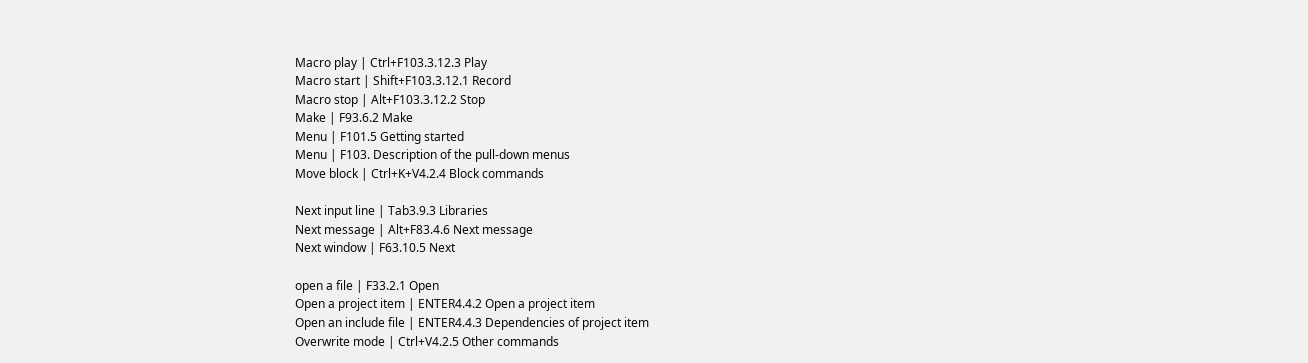Macro play | Ctrl+F103.3.12.3 Play
Macro start | Shift+F103.3.12.1 Record
Macro stop | Alt+F103.3.12.2 Stop
Make | F93.6.2 Make
Menu | F101.5 Getting started
Menu | F103. Description of the pull-down menus
Move block | Ctrl+K+V4.2.4 Block commands

Next input line | Tab3.9.3 Libraries
Next message | Alt+F83.4.6 Next message
Next window | F63.10.5 Next

open a file | F33.2.1 Open
Open a project item | ENTER4.4.2 Open a project item
Open an include file | ENTER4.4.3 Dependencies of project item
Overwrite mode | Ctrl+V4.2.5 Other commands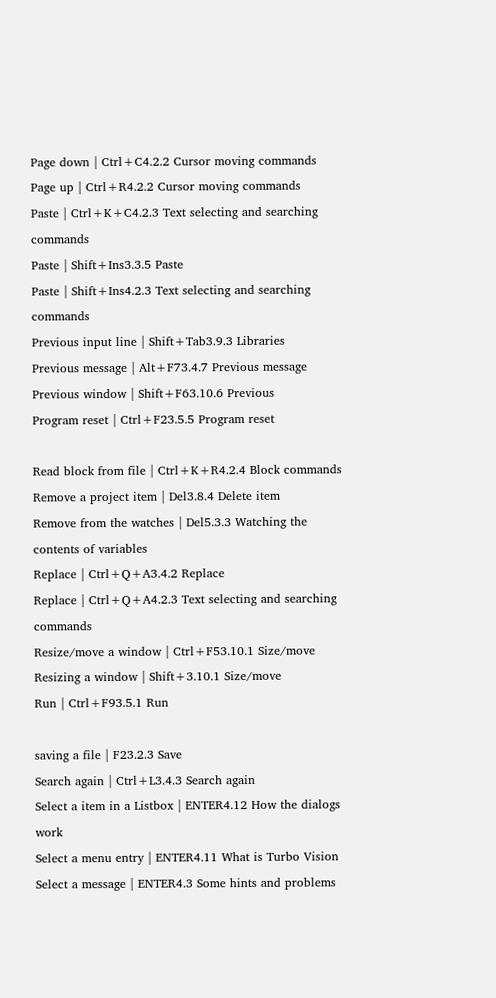Page down | Ctrl+C4.2.2 Cursor moving commands
Page up | Ctrl+R4.2.2 Cursor moving commands
Paste | Ctrl+K+C4.2.3 Text selecting and searching commands
Paste | Shift+Ins3.3.5 Paste
Paste | Shift+Ins4.2.3 Text selecting and searching commands
Previous input line | Shift+Tab3.9.3 Libraries
Previous message | Alt+F73.4.7 Previous message
Previous window | Shift+F63.10.6 Previous
Program reset | Ctrl+F23.5.5 Program reset

Read block from file | Ctrl+K+R4.2.4 Block commands
Remove a project item | Del3.8.4 Delete item
Remove from the watches | Del5.3.3 Watching the contents of variables
Replace | Ctrl+Q+A3.4.2 Replace
Replace | Ctrl+Q+A4.2.3 Text selecting and searching commands
Resize/move a window | Ctrl+F53.10.1 Size/move
Resizing a window | Shift+3.10.1 Size/move
Run | Ctrl+F93.5.1 Run

saving a file | F23.2.3 Save
Search again | Ctrl+L3.4.3 Search again
Select a item in a Listbox | ENTER4.12 How the dialogs work
Select a menu entry | ENTER4.11 What is Turbo Vision
Select a message | ENTER4.3 Some hints and problems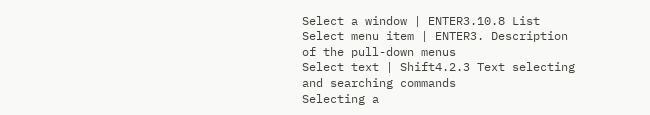Select a window | ENTER3.10.8 List
Select menu item | ENTER3. Description of the pull-down menus
Select text | Shift4.2.3 Text selecting and searching commands
Selecting a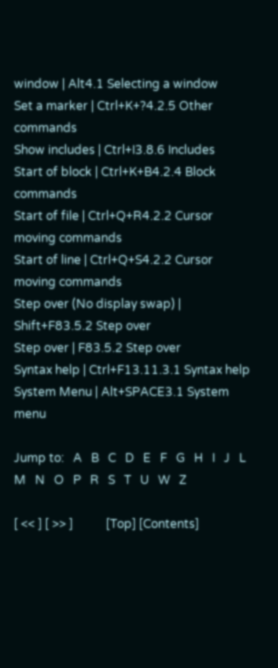window | Alt4.1 Selecting a window
Set a marker | Ctrl+K+?4.2.5 Other commands
Show includes | Ctrl+I3.8.6 Includes
Start of block | Ctrl+K+B4.2.4 Block commands
Start of file | Ctrl+Q+R4.2.2 Cursor moving commands
Start of line | Ctrl+Q+S4.2.2 Cursor moving commands
Step over (No display swap) | Shift+F83.5.2 Step over
Step over | F83.5.2 Step over
Syntax help | Ctrl+F13.11.3.1 Syntax help
System Menu | Alt+SPACE3.1 System menu

Jump to:   A   B   C   D   E   F   G   H   I   J   L   M   N   O   P   R   S   T   U   W   Z

[ << ] [ >> ]           [Top] [Contents]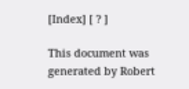[Index] [ ? ]

This document was generated by Robert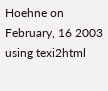Hoehne on February, 16 2003 using texi2html